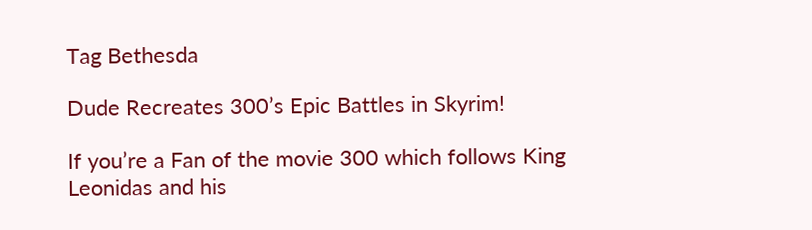Tag Bethesda

Dude Recreates 300’s Epic Battles in Skyrim!

If you’re a Fan of the movie 300 which follows King Leonidas and his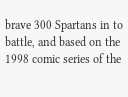brave 300 Spartans in to battle, and based on the 1998 comic series of the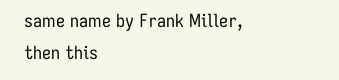same name by Frank Miller, then this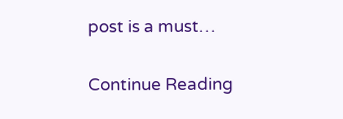post is a must…

Continue Reading